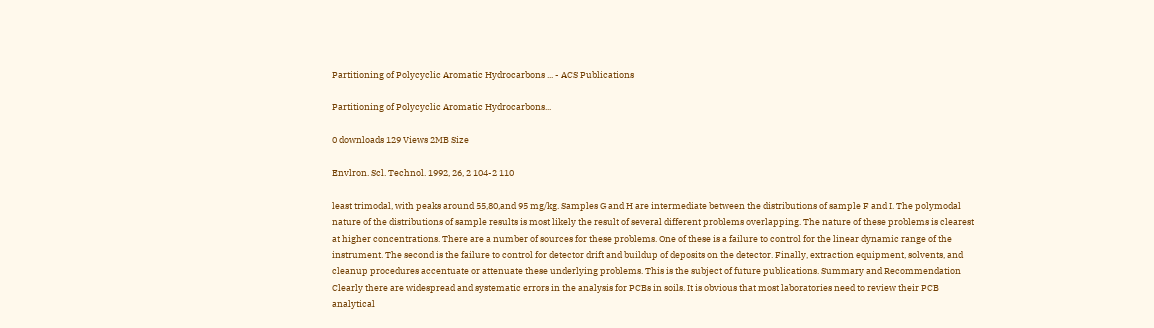Partitioning of Polycyclic Aromatic Hydrocarbons ... - ACS Publications

Partitioning of Polycyclic Aromatic Hydrocarbons...

0 downloads 129 Views 2MB Size

Envlron. Scl. Technol. 1992, 26, 2 104-2 110

least trimodal, with peaks around 55,80,and 95 mg/kg. Samples G and H are intermediate between the distributions of sample F and I. The polymodal nature of the distributions of sample results is most likely the result of several different problems overlapping. The nature of these problems is clearest at higher concentrations. There are a number of sources for these problems. One of these is a failure to control for the linear dynamic range of the instrument. The second is the failure to control for detector drift and buildup of deposits on the detector. Finally, extraction equipment, solvents, and cleanup procedures accentuate or attenuate these underlying problems. This is the subject of future publications. Summary and Recommendation Clearly there are widespread and systematic errors in the analysis for PCBs in soils. It is obvious that most laboratories need to review their PCB analytical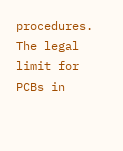procedures. The legal limit for PCBs in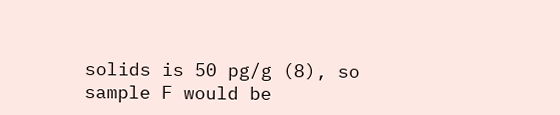solids is 50 pg/g (8), so sample F would be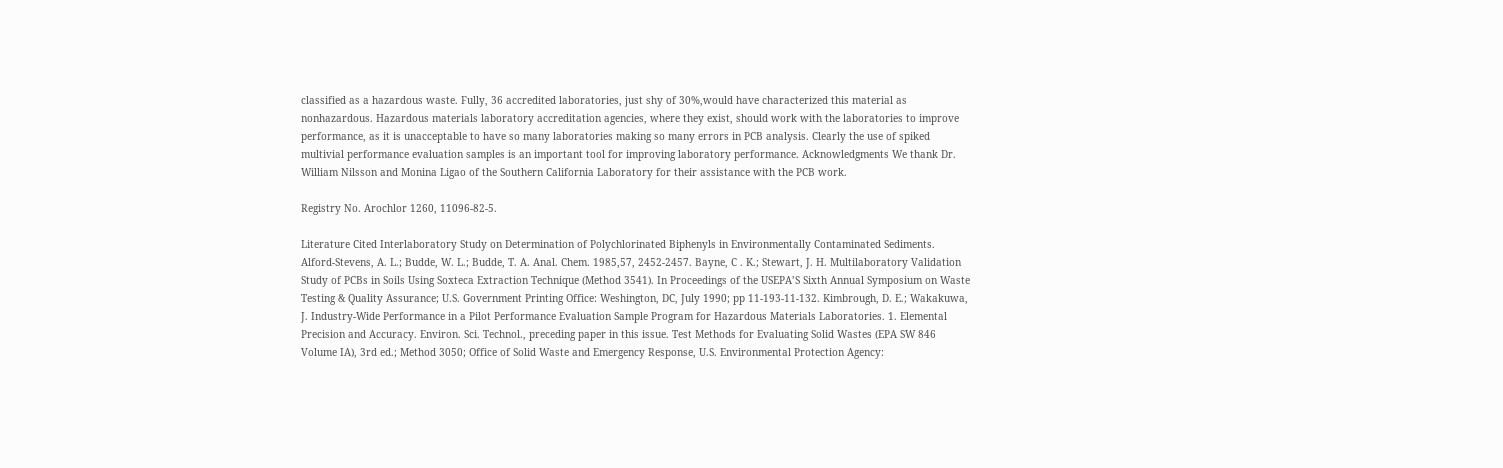classified as a hazardous waste. Fully, 36 accredited laboratories, just shy of 30%,would have characterized this material as nonhazardous. Hazardous materials laboratory accreditation agencies, where they exist, should work with the laboratories to improve performance, as it is unacceptable to have so many laboratories making so many errors in PCB analysis. Clearly the use of spiked multivial performance evaluation samples is an important tool for improving laboratory performance. Acknowledgments We thank Dr. William Nilsson and Monina Ligao of the Southern California Laboratory for their assistance with the PCB work.

Registry No. Arochlor 1260, 11096-82-5.

Literature Cited Interlaboratory Study on Determination of Polychlorinated Biphenyls in Environmentally Contaminated Sediments. Alford-Stevens, A. L.; Budde, W. L.; Budde, T. A. Anal. Chem. 1985,57, 2452-2457. Bayne, C . K.; Stewart, J. H. Multilaboratory Validation Study of PCBs in Soils Using Soxteca Extraction Technique (Method 3541). In Proceedings of the USEPA’S Sixth Annual Symposium on Waste Testing & Quality Assurance; U.S. Government Printing Office: Weshington, DC, July 1990; pp 11-193-11-132. Kimbrough, D. E.; Wakakuwa, J. Industry-Wide Performance in a Pilot Performance Evaluation Sample Program for Hazardous Materials Laboratories. 1. Elemental Precision and Accuracy. Environ. Sci. Technol., preceding paper in this issue. Test Methods for Evaluating Solid Wastes (EPA SW 846 Volume IA), 3rd ed.; Method 3050; Office of Solid Waste and Emergency Response, U.S. Environmental Protection Agency: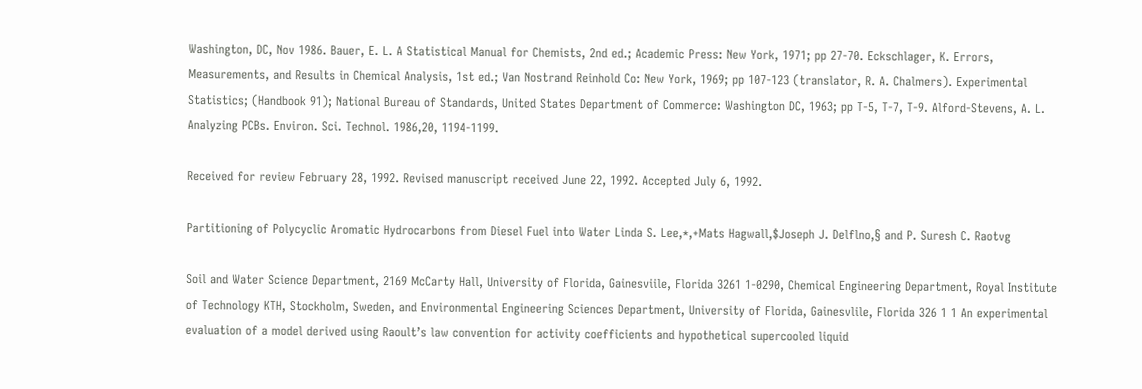Washington, DC, Nov 1986. Bauer, E. L. A Statistical Manual for Chemists, 2nd ed.; Academic Press: New York, 1971; pp 27-70. Eckschlager, K. Errors, Measurements, and Results in Chemical Analysis, 1st ed.; Van Nostrand Reinhold Co: New York, 1969; pp 107-123 (translator, R. A. Chalmers). Experimental Statistics; (Handbook 91); National Bureau of Standards, United States Department of Commerce: Washington DC, 1963; pp T-5, T-7, T-9. Alford-Stevens, A. L. Analyzing PCBs. Environ. Sci. Technol. 1986,20, 1194-1199.

Received for review February 28, 1992. Revised manuscript received June 22, 1992. Accepted July 6, 1992.

Partitioning of Polycyclic Aromatic Hydrocarbons from Diesel Fuel into Water Linda S. Lee,*,+Mats Hagwall,$Joseph J. Delflno,§ and P. Suresh C. Raotvg

Soil and Water Science Department, 2169 McCarty Hall, University of Florida, Gainesviile, Florida 3261 1-0290, Chemical Engineering Department, Royal Institute of Technology KTH, Stockholm, Sweden, and Environmental Engineering Sciences Department, University of Florida, Gainesvlile, Florida 326 1 1 An experimental evaluation of a model derived using Raoult’s law convention for activity coefficients and hypothetical supercooled liquid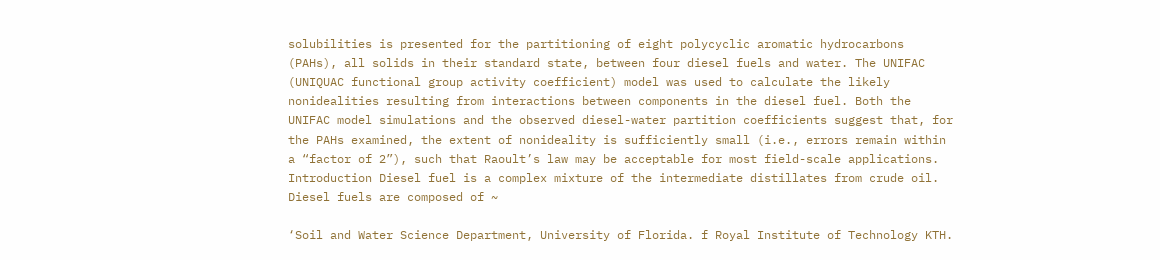solubilities is presented for the partitioning of eight polycyclic aromatic hydrocarbons (PAHs), all solids in their standard state, between four diesel fuels and water. The UNIFAC (UNIQUAC functional group activity coefficient) model was used to calculate the likely nonidealities resulting from interactions between components in the diesel fuel. Both the UNIFAC model simulations and the observed diesel-water partition coefficients suggest that, for the PAHs examined, the extent of nonideality is sufficiently small (i.e., errors remain within a “factor of 2”), such that Raoult’s law may be acceptable for most field-scale applications. Introduction Diesel fuel is a complex mixture of the intermediate distillates from crude oil. Diesel fuels are composed of ~

‘Soil and Water Science Department, University of Florida. f Royal Institute of Technology KTH.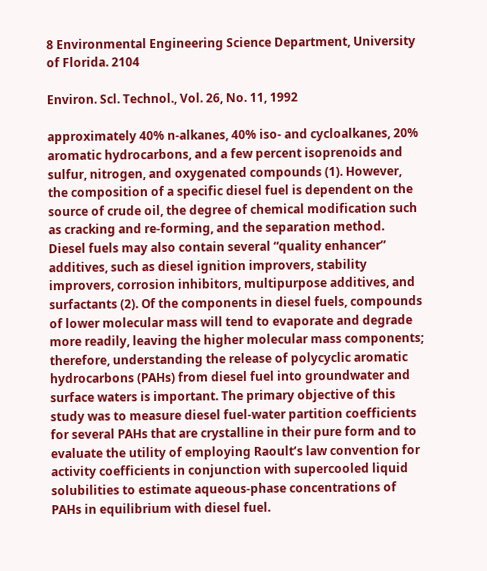8 Environmental Engineering Science Department, University of Florida. 2104

Environ. Scl. Technol., Vol. 26, No. 11, 1992

approximately 40% n-alkanes, 40% iso- and cycloalkanes, 20% aromatic hydrocarbons, and a few percent isoprenoids and sulfur, nitrogen, and oxygenated compounds (1). However, the composition of a specific diesel fuel is dependent on the source of crude oil, the degree of chemical modification such as cracking and re-forming, and the separation method. Diesel fuels may also contain several “quality enhancer” additives, such as diesel ignition improvers, stability improvers, corrosion inhibitors, multipurpose additives, and surfactants (2). Of the components in diesel fuels, compounds of lower molecular mass will tend to evaporate and degrade more readily, leaving the higher molecular mass components; therefore, understanding the release of polycyclic aromatic hydrocarbons (PAHs) from diesel fuel into groundwater and surface waters is important. The primary objective of this study was to measure diesel fuel-water partition coefficients for several PAHs that are crystalline in their pure form and to evaluate the utility of employing Raoult’s law convention for activity coefficients in conjunction with supercooled liquid solubilities to estimate aqueous-phase concentrations of PAHs in equilibrium with diesel fuel.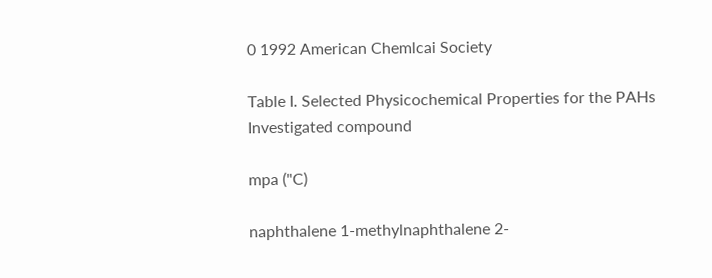0 1992 American Chemlcai Society

Table I. Selected Physicochemical Properties for the PAHs Investigated compound

mpa ("C)

naphthalene 1-methylnaphthalene 2-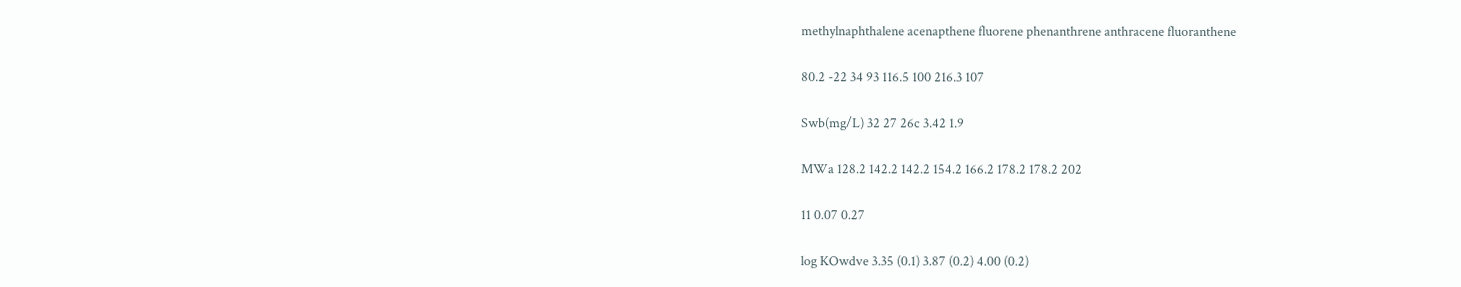methylnaphthalene acenapthene fluorene phenanthrene anthracene fluoranthene

80.2 -22 34 93 116.5 100 216.3 107

Swb(mg/L) 32 27 26c 3.42 1.9

MWa 128.2 142.2 142.2 154.2 166.2 178.2 178.2 202

11 0.07 0.27

log KOwdve 3.35 (0.1) 3.87 (0.2) 4.00 (0.2)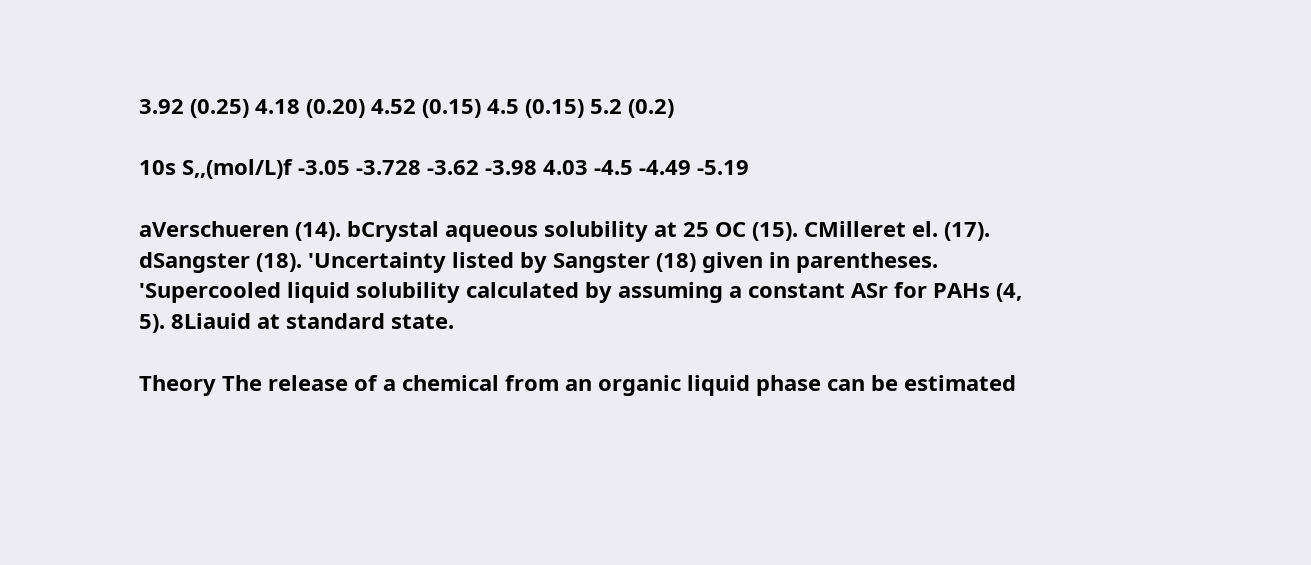3.92 (0.25) 4.18 (0.20) 4.52 (0.15) 4.5 (0.15) 5.2 (0.2)

10s S,,(mol/L)f -3.05 -3.728 -3.62 -3.98 4.03 -4.5 -4.49 -5.19

aVerschueren (14). bCrystal aqueous solubility at 25 OC (15). CMilleret el. (17). dSangster (18). 'Uncertainty listed by Sangster (18) given in parentheses. 'Supercooled liquid solubility calculated by assuming a constant ASr for PAHs (4, 5). 8Liauid at standard state.

Theory The release of a chemical from an organic liquid phase can be estimated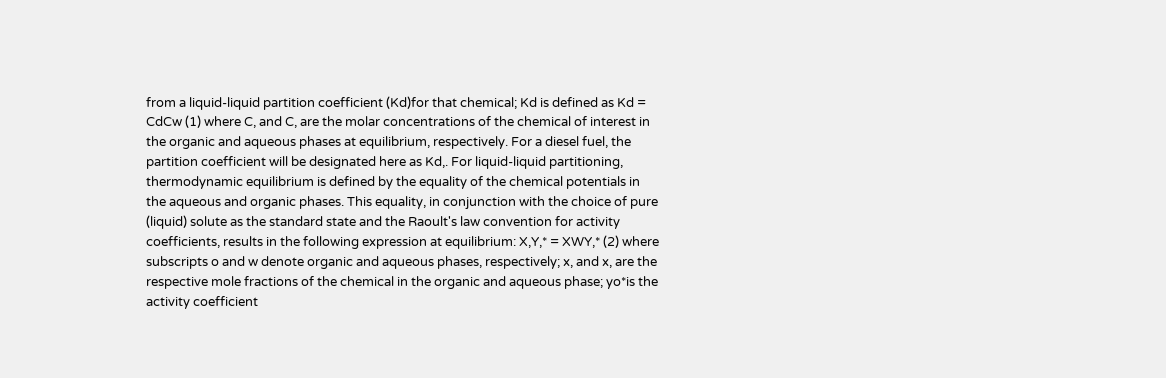from a liquid-liquid partition coefficient (Kd)for that chemical; Kd is defined as Kd = CdCw (1) where C, and C, are the molar concentrations of the chemical of interest in the organic and aqueous phases at equilibrium, respectively. For a diesel fuel, the partition coefficient will be designated here as Kd,. For liquid-liquid partitioning, thermodynamic equilibrium is defined by the equality of the chemical potentials in the aqueous and organic phases. This equality, in conjunction with the choice of pure (liquid) solute as the standard state and the Raoult's law convention for activity coefficients, results in the following expression at equilibrium: X,Y,* = XWY,* (2) where subscripts o and w denote organic and aqueous phases, respectively; x, and x, are the respective mole fractions of the chemical in the organic and aqueous phase; yo*is the activity coefficient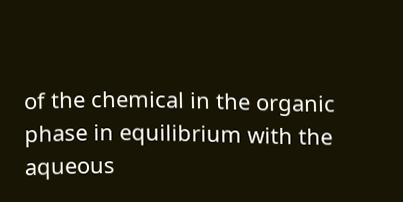of the chemical in the organic phase in equilibrium with the aqueous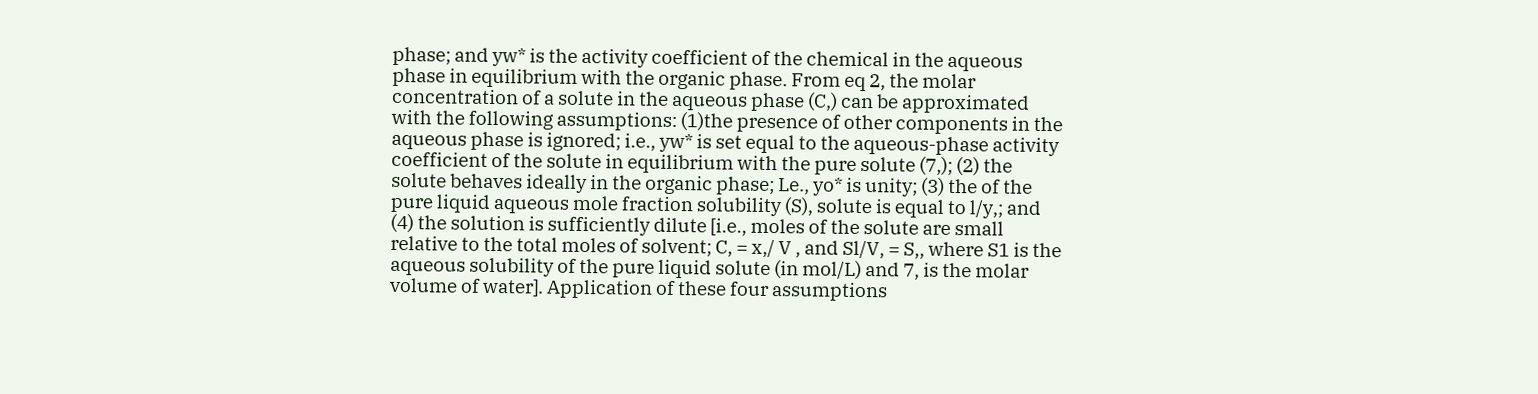phase; and yw* is the activity coefficient of the chemical in the aqueous phase in equilibrium with the organic phase. From eq 2, the molar concentration of a solute in the aqueous phase (C,) can be approximated with the following assumptions: (1)the presence of other components in the aqueous phase is ignored; i.e., yw* is set equal to the aqueous-phase activity coefficient of the solute in equilibrium with the pure solute (7,); (2) the solute behaves ideally in the organic phase; Le., yo* is unity; (3) the of the pure liquid aqueous mole fraction solubility (S), solute is equal to l/y,; and (4) the solution is sufficiently dilute [i.e., moles of the solute are small relative to the total moles of solvent; C, = x,/ V , and Sl/V, = S,, where S1 is the aqueous solubility of the pure liquid solute (in mol/L) and 7, is the molar volume of water]. Application of these four assumptions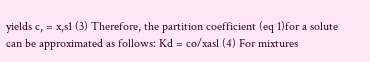yields c, = x,s1 (3) Therefore, the partition coefficient (eq 1)for a solute can be approximated as follows: Kd = co/xasl (4) For mixtures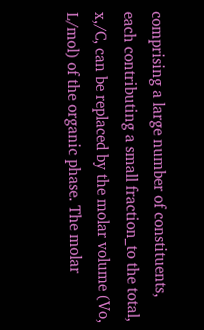comprising a large number of constituents, each contributing a small fraction_to the total, x,/C, can be replaced by the molar volume (Vo, L/mol) of the organic phase. The molar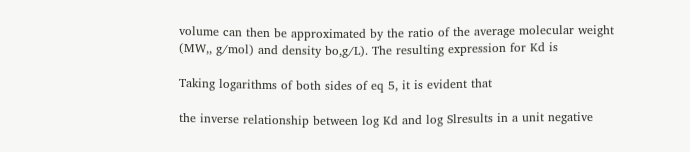volume can then be approximated by the ratio of the average molecular weight (MW,, g/mol) and density bo,g/L). The resulting expression for Kd is

Taking logarithms of both sides of eq 5, it is evident that

the inverse relationship between log Kd and log Slresults in a unit negative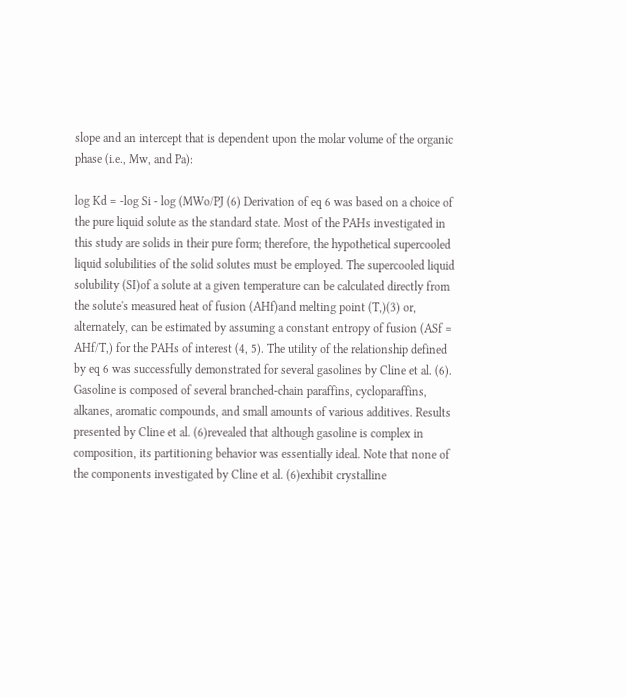slope and an intercept that is dependent upon the molar volume of the organic phase (i.e., Mw, and Pa):

log Kd = -log Si - log (MWo/PJ (6) Derivation of eq 6 was based on a choice of the pure liquid solute as the standard state. Most of the PAHs investigated in this study are solids in their pure form; therefore, the hypothetical supercooled liquid solubilities of the solid solutes must be employed. The supercooled liquid solubility (SI)of a solute at a given temperature can be calculated directly from the solute's measured heat of fusion (AHf)and melting point (T,)(3) or, alternately, can be estimated by assuming a constant entropy of fusion (ASf = AHf/T,) for the PAHs of interest (4, 5). The utility of the relationship defined by eq 6 was successfully demonstrated for several gasolines by Cline et al. (6). Gasoline is composed of several branched-chain paraffins, cycloparaffins, alkanes, aromatic compounds, and small amounts of various additives. Results presented by Cline et al. (6)revealed that although gasoline is complex in composition, its partitioning behavior was essentially ideal. Note that none of the components investigated by Cline et al. (6)exhibit crystalline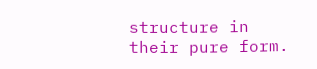structure in their pure form.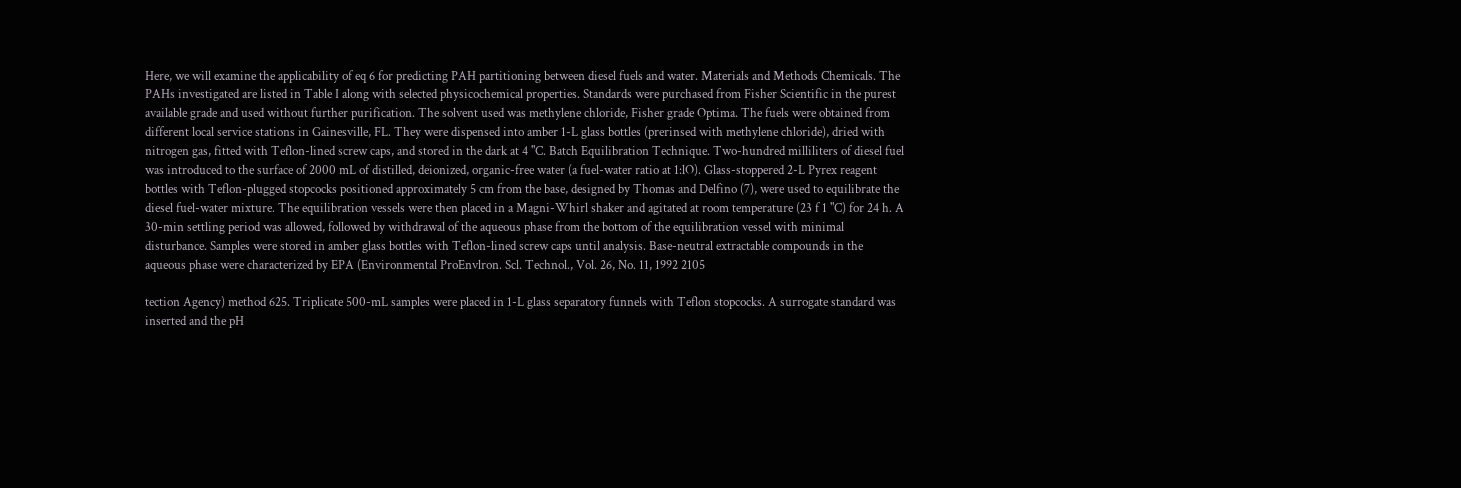Here, we will examine the applicability of eq 6 for predicting PAH partitioning between diesel fuels and water. Materials and Methods Chemicals. The PAHs investigated are listed in Table I along with selected physicochemical properties. Standards were purchased from Fisher Scientific in the purest available grade and used without further purification. The solvent used was methylene chloride, Fisher grade Optima. The fuels were obtained from different local service stations in Gainesville, FL. They were dispensed into amber 1-L glass bottles (prerinsed with methylene chloride), dried with nitrogen gas, fitted with Teflon-lined screw caps, and stored in the dark at 4 "C. Batch Equilibration Technique. Two-hundred milliliters of diesel fuel was introduced to the surface of 2000 mL of distilled, deionized, organic-free water (a fuel-water ratio at 1:lO). Glass-stoppered 2-L Pyrex reagent bottles with Teflon-plugged stopcocks positioned approximately 5 cm from the base, designed by Thomas and Delfino (7), were used to equilibrate the diesel fuel-water mixture. The equilibration vessels were then placed in a Magni-Whirl shaker and agitated at room temperature (23 f 1 "C) for 24 h. A 30-min settling period was allowed, followed by withdrawal of the aqueous phase from the bottom of the equilibration vessel with minimal disturbance. Samples were stored in amber glass bottles with Teflon-lined screw caps until analysis. Base-neutral extractable compounds in the aqueous phase were characterized by EPA (Environmental ProEnvlron. Scl. Technol., Vol. 26, No. 11, 1992 2105

tection Agency) method 625. Triplicate 500-mL samples were placed in 1-L glass separatory funnels with Teflon stopcocks. A surrogate standard was inserted and the pH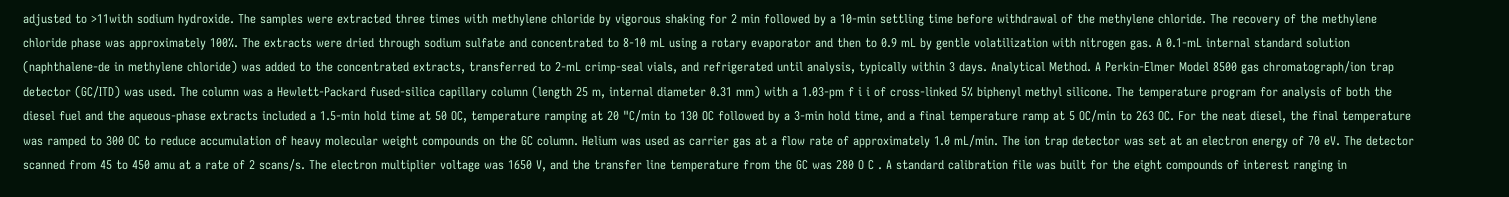adjusted to >11with sodium hydroxide. The samples were extracted three times with methylene chloride by vigorous shaking for 2 min followed by a 10-min settling time before withdrawal of the methylene chloride. The recovery of the methylene chloride phase was approximately 100%. The extracts were dried through sodium sulfate and concentrated to 8-10 mL using a rotary evaporator and then to 0.9 mL by gentle volatilization with nitrogen gas. A 0.1-mL internal standard solution (naphthalene-de in methylene chloride) was added to the concentrated extracts, transferred to 2-mL crimp-seal vials, and refrigerated until analysis, typically within 3 days. Analytical Method. A Perkin-Elmer Model 8500 gas chromatograph/ion trap detector (GC/ITD) was used. The column was a Hewlett-Packard fused-silica capillary column (length 25 m, internal diameter 0.31 mm) with a 1.03-pm f i i of cross-linked 5% biphenyl methyl silicone. The temperature program for analysis of both the diesel fuel and the aqueous-phase extracts included a 1.5-min hold time at 50 OC, temperature ramping at 20 "C/min to 130 OC followed by a 3-min hold time, and a final temperature ramp at 5 OC/min to 263 OC. For the neat diesel, the final temperature was ramped to 300 OC to reduce accumulation of heavy molecular weight compounds on the GC column. Helium was used as carrier gas at a flow rate of approximately 1.0 mL/min. The ion trap detector was set at an electron energy of 70 eV. The detector scanned from 45 to 450 amu at a rate of 2 scans/s. The electron multiplier voltage was 1650 V, and the transfer line temperature from the GC was 280 O C . A standard calibration file was built for the eight compounds of interest ranging in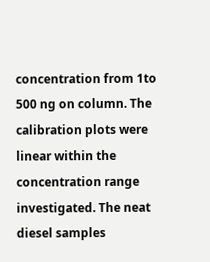concentration from 1to 500 ng on column. The calibration plots were linear within the concentration range investigated. The neat diesel samples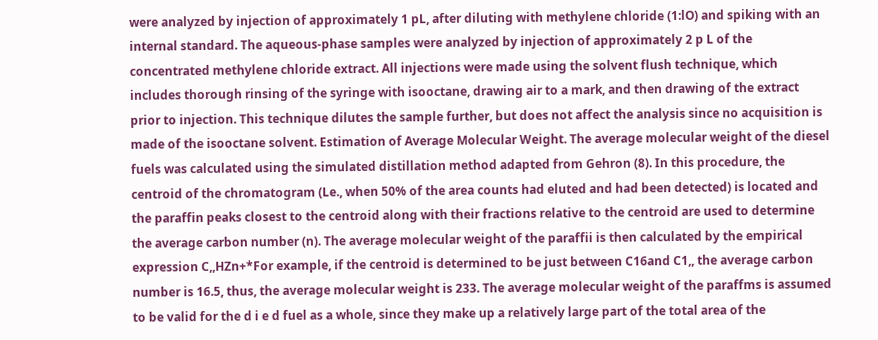were analyzed by injection of approximately 1 pL, after diluting with methylene chloride (1:lO) and spiking with an internal standard. The aqueous-phase samples were analyzed by injection of approximately 2 p L of the concentrated methylene chloride extract. All injections were made using the solvent flush technique, which includes thorough rinsing of the syringe with isooctane, drawing air to a mark, and then drawing of the extract prior to injection. This technique dilutes the sample further, but does not affect the analysis since no acquisition is made of the isooctane solvent. Estimation of Average Molecular Weight. The average molecular weight of the diesel fuels was calculated using the simulated distillation method adapted from Gehron (8). In this procedure, the centroid of the chromatogram (Le., when 50% of the area counts had eluted and had been detected) is located and the paraffin peaks closest to the centroid along with their fractions relative to the centroid are used to determine the average carbon number (n). The average molecular weight of the paraffii is then calculated by the empirical expression C,,HZn+*For example, if the centroid is determined to be just between C16and C1,, the average carbon number is 16.5, thus, the average molecular weight is 233. The average molecular weight of the paraffms is assumed to be valid for the d i e d fuel as a whole, since they make up a relatively large part of the total area of the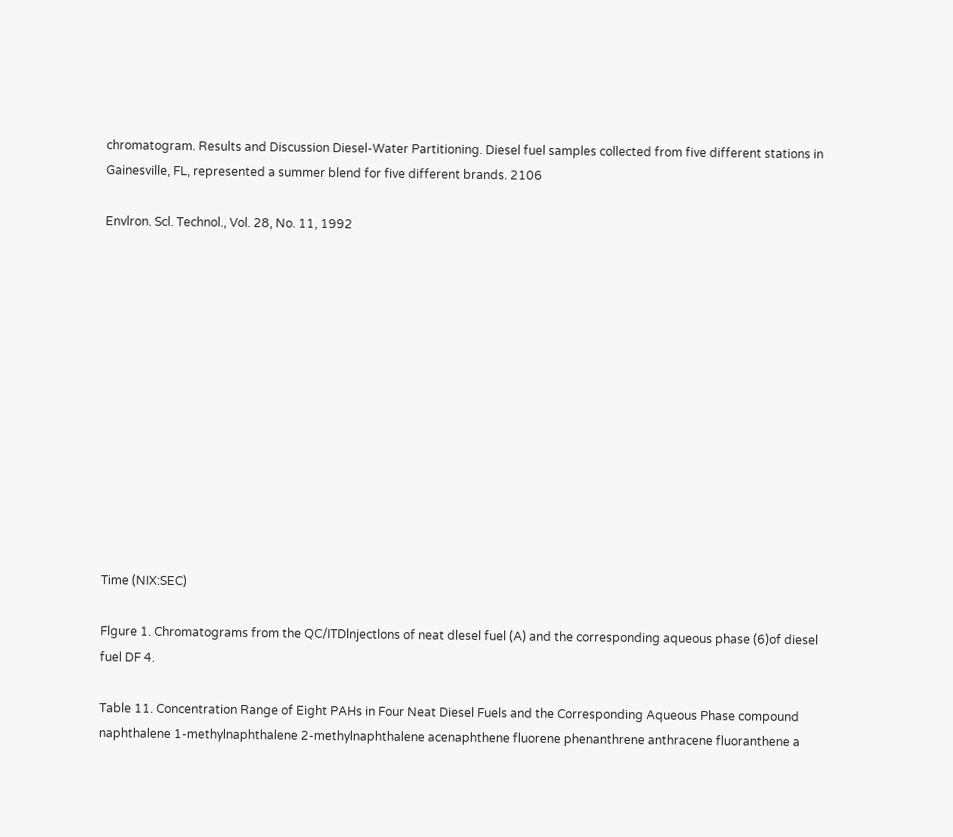chromatogram. Results and Discussion Diesel-Water Partitioning. Diesel fuel samples collected from five different stations in Gainesville, FL, represented a summer blend for five different brands. 2106

Envlron. Scl. Technol., Vol. 28, No. 11, 1992













Time (NIX:SEC)

Flgure 1. Chromatograms from the QC/ITDlnjectlons of neat dlesel fuel (A) and the corresponding aqueous phase (6)of diesel fuel DF 4.

Table 11. Concentration Range of Eight PAHs in Four Neat Diesel Fuels and the Corresponding Aqueous Phase compound naphthalene 1-methylnaphthalene 2-methylnaphthalene acenaphthene fluorene phenanthrene anthracene fluoranthene a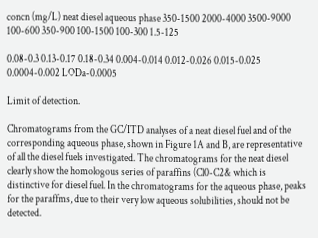concn (mg/L) neat diesel aqueous phase 350-1500 2000-4000 3500-9000 100-600 350-900 100-1500 100-300 1.5-125

0.08-0.3 0.13-0.17 0.18-0.34 0.004-0.014 0.012-0.026 0.015-0.025 0.0004-0.002 LODa-0.0005

Limit of detection.

Chromatograms from the GC/ITD analyses of a neat diesel fuel and of the corresponding aqueous phase, shown in Figure 1A and B, are representative of all the diesel fuels investigated. The chromatograms for the neat diesel clearly show the homologous series of paraffins (Cl0-C2& which is distinctive for diesel fuel. In the chromatograms for the aqueous phase, peaks for the paraffms, due to their very low aqueous solubilities, should not be detected.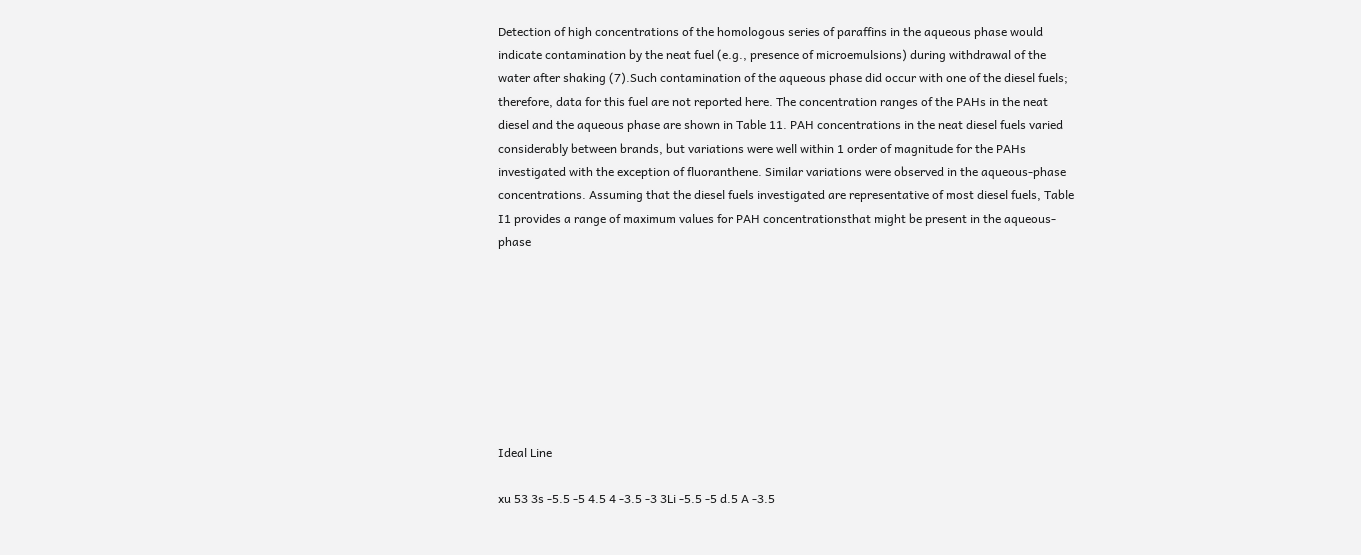Detection of high concentrations of the homologous series of paraffins in the aqueous phase would indicate contamination by the neat fuel (e.g., presence of microemulsions) during withdrawal of the water after shaking (7).Such contamination of the aqueous phase did occur with one of the diesel fuels; therefore, data for this fuel are not reported here. The concentration ranges of the PAHs in the neat diesel and the aqueous phase are shown in Table 11. PAH concentrations in the neat diesel fuels varied considerably between brands, but variations were well within 1 order of magnitude for the PAHs investigated with the exception of fluoranthene. Similar variations were observed in the aqueous-phase concentrations. Assuming that the diesel fuels investigated are representative of most diesel fuels, Table I1 provides a range of maximum values for PAH concentrationsthat might be present in the aqueous-phase








Ideal Line

xu 53 3s -5.5 -5 4.5 4 -3.5 -3 3Li -5.5 -5 d.5 A -3.5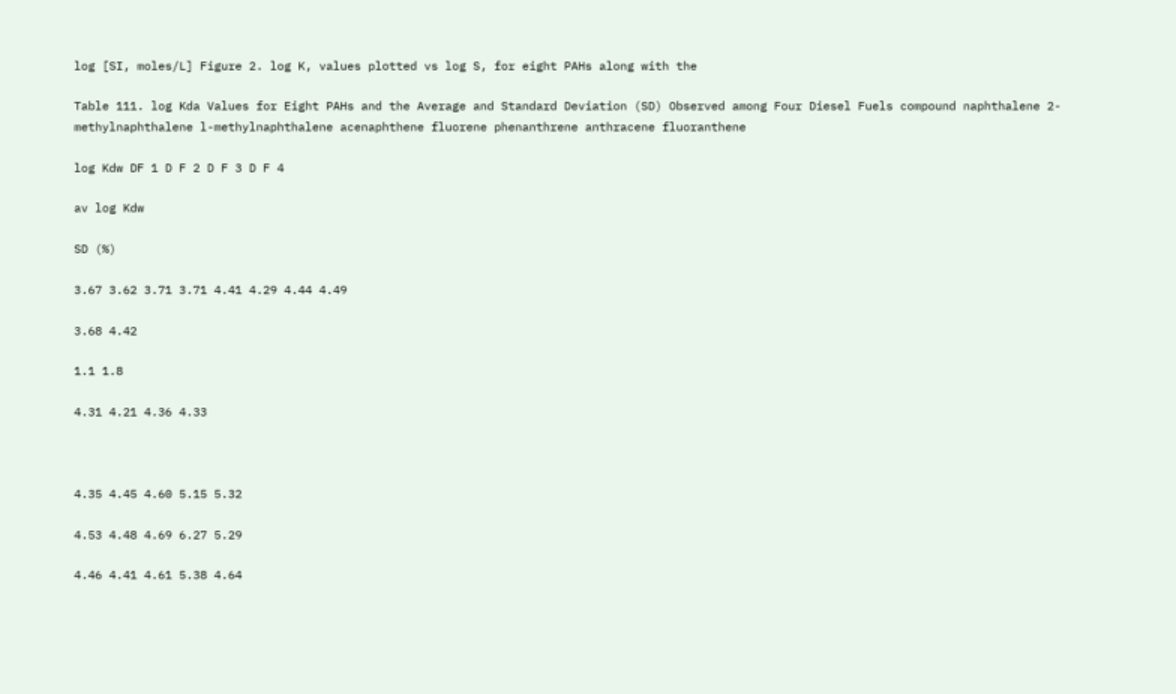log [SI, moles/L] Figure 2. log K, values plotted vs log S, for eight PAHs along with the

Table 111. log Kda Values for Eight PAHs and the Average and Standard Deviation (SD) Observed among Four Diesel Fuels compound naphthalene 2-methylnaphthalene l-methylnaphthalene acenaphthene fluorene phenanthrene anthracene fluoranthene

log Kdw DF 1 D F 2 D F 3 D F 4

av log Kdw

SD (%)

3.67 3.62 3.71 3.71 4.41 4.29 4.44 4.49

3.68 4.42

1.1 1.8

4.31 4.21 4.36 4.33



4.35 4.45 4.60 5.15 5.32

4.53 4.48 4.69 6.27 5.29

4.46 4.41 4.61 5.38 4.64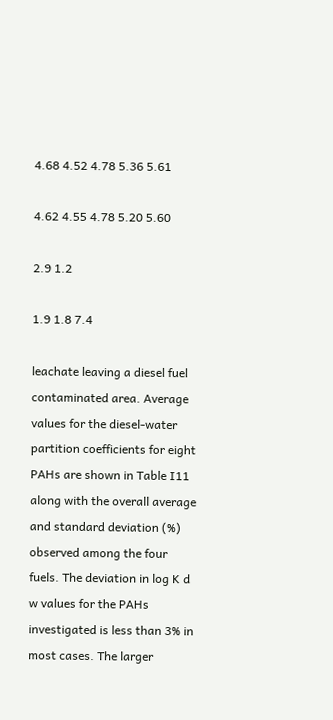4.68 4.52 4.78 5.36 5.61

4.62 4.55 4.78 5.20 5.60

2.9 1.2

1.9 1.8 7.4

leachate leaving a diesel fuel contaminated area. Average values for the diesel-water partition coefficients for eight PAHs are shown in Table I11 along with the overall average and standard deviation (%) observed among the four fuels. The deviation in log K d w values for the PAHs investigated is less than 3% in most cases. The larger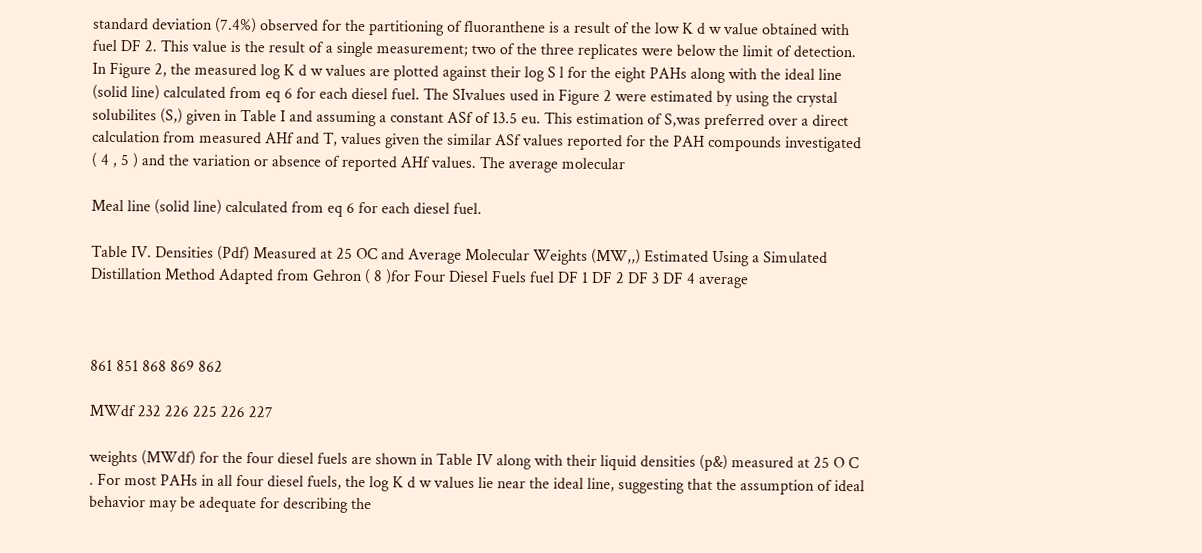standard deviation (7.4%) observed for the partitioning of fluoranthene is a result of the low K d w value obtained with fuel DF 2. This value is the result of a single measurement; two of the three replicates were below the limit of detection. In Figure 2, the measured log K d w values are plotted against their log S l for the eight PAHs along with the ideal line (solid line) calculated from eq 6 for each diesel fuel. The SIvalues used in Figure 2 were estimated by using the crystal solubilites (S,) given in Table I and assuming a constant ASf of 13.5 eu. This estimation of S,was preferred over a direct calculation from measured AHf and T, values given the similar ASf values reported for the PAH compounds investigated ( 4 , 5 ) and the variation or absence of reported AHf values. The average molecular

Meal line (solid line) calculated from eq 6 for each diesel fuel.

Table IV. Densities (Pdf) Measured at 25 OC and Average Molecular Weights (MW,,) Estimated Using a Simulated Distillation Method Adapted from Gehron ( 8 )for Four Diesel Fuels fuel DF 1 DF 2 DF 3 DF 4 average



861 851 868 869 862

MWdf 232 226 225 226 227

weights (MWdf) for the four diesel fuels are shown in Table IV along with their liquid densities (p&) measured at 25 O C . For most PAHs in all four diesel fuels, the log K d w values lie near the ideal line, suggesting that the assumption of ideal behavior may be adequate for describing the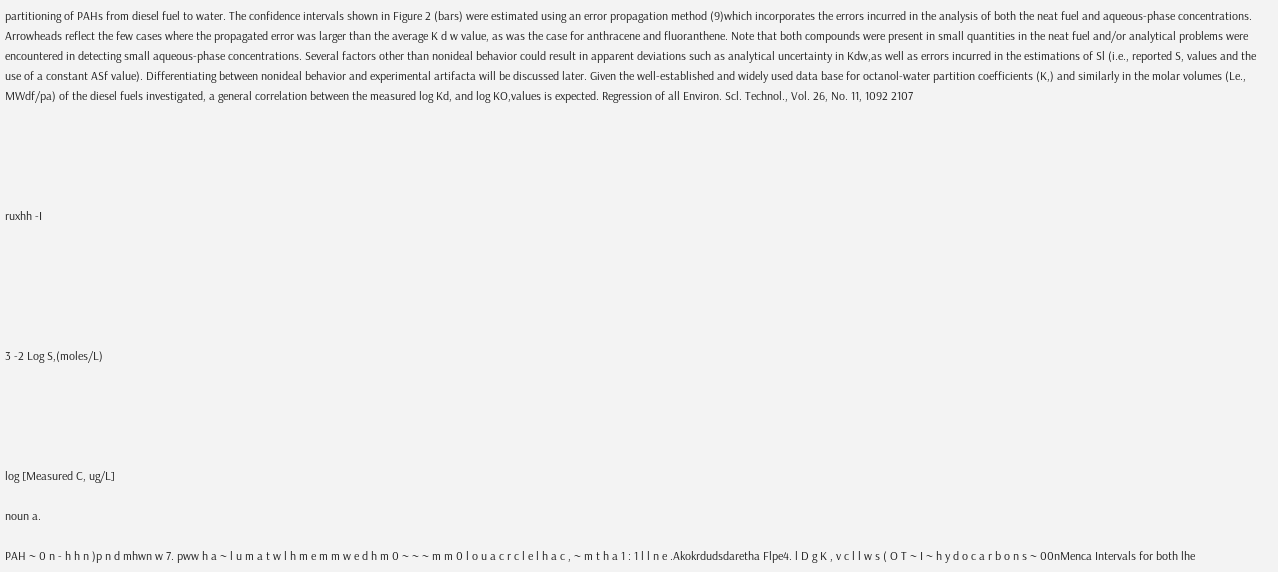partitioning of PAHs from diesel fuel to water. The confidence intervals shown in Figure 2 (bars) were estimated using an error propagation method (9)which incorporates the errors incurred in the analysis of both the neat fuel and aqueous-phase concentrations. Arrowheads reflect the few cases where the propagated error was larger than the average K d w value, as was the case for anthracene and fluoranthene. Note that both compounds were present in small quantities in the neat fuel and/or analytical problems were encountered in detecting small aqueous-phase concentrations. Several factors other than nonideal behavior could result in apparent deviations such as analytical uncertainty in Kdw,as well as errors incurred in the estimations of Sl (i.e., reported S, values and the use of a constant ASf value). Differentiating between nonideal behavior and experimental artifacta will be discussed later. Given the well-established and widely used data base for octanol-water partition coefficients (K,) and similarly in the molar volumes (Le., MWdf/pa) of the diesel fuels investigated, a general correlation between the measured log Kd, and log KO,values is expected. Regression of all Environ. Scl. Technol., Vol. 26, No. 11, 1092 2107





ruxhh -I






3 -2 Log S,(moles/L)





log [Measured C, ug/L]

noun a.

PAH ~ 0 n - h h n )p n d mhwn w 7. pww h a ~ l u m a t w l h m e m m w e d h m 0 ~ ~ ~ m m 0 l o u a c r c l e l h a c , ~ m t h a 1 : 1 l l n e .Akokrdudsdaretha Flpe4. l D g K , v c l l w s ( O T ~ I ~ h y d o c a r b o n s ~ 00nMenca Intervals for both lhe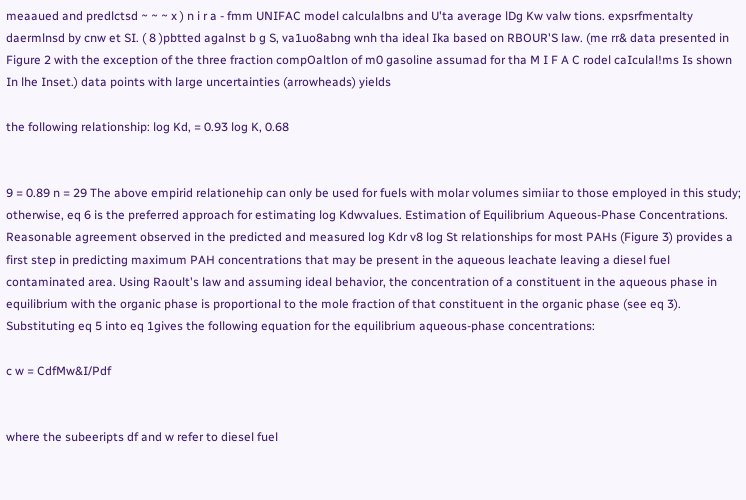meaaued and predlctsd ~ ~ ~ x ) n i r a - fmm UNIFAC model calculalbns and U'ta average lDg Kw valw tions. expsrfmentalty daermlnsd by cnw et SI. ( 8 )pbtted agalnst b g S, va1uo8abng wnh tha ideal Ika based on RBOUR'S law. (me rr& data presented in Figure 2 with the exception of the three fraction compOaltlon of m0 gasoline assumad for tha M I F A C rodel caIculal!ms Is shown In lhe Inset.) data points with large uncertainties (arrowheads) yields

the following relationship: log Kd, = 0.93 log K, 0.68


9 = 0.89 n = 29 The above empirid relationehip can only be used for fuels with molar volumes simiiar to those employed in this study; otherwise, eq 6 is the preferred approach for estimating log Kdwvalues. Estimation of Equilibrium Aqueous-Phase Concentrations. Reasonable agreement observed in the predicted and measured log Kdr v8 log St relationships for most PAHs (Figure 3) provides a first step in predicting maximum PAH concentrations that may be present in the aqueous leachate leaving a diesel fuel contaminated area. Using Raoult's law and assuming ideal behavior, the concentration of a constituent in the aqueous phase in equilibrium with the organic phase is proportional to the mole fraction of that constituent in the organic phase (see eq 3). Substituting eq 5 into eq 1gives the following equation for the equilibrium aqueous-phase concentrations:

c w = CdfMw&I/Pdf


where the subeeripts df and w refer to diesel fuel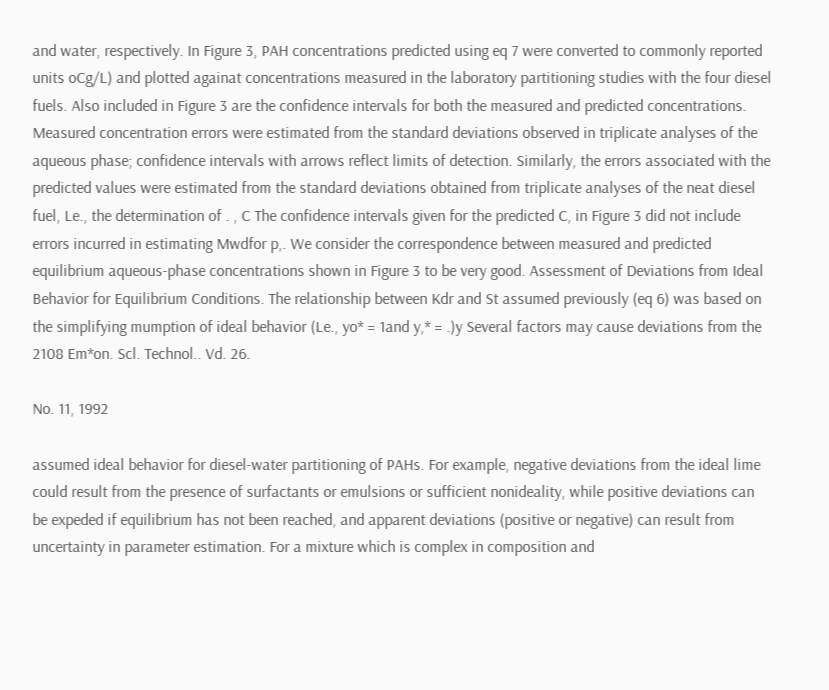and water, respectively. In Figure 3, PAH concentrations predicted using eq 7 were converted to commonly reported units oCg/L) and plotted againat concentrations measured in the laboratory partitioning studies with the four diesel fuels. Also included in Figure 3 are the confidence intervals for both the measured and predicted concentrations. Measured concentration errors were estimated from the standard deviations observed in triplicate analyses of the aqueous phase; confidence intervals with arrows reflect limits of detection. Similarly, the errors associated with the predicted values were estimated from the standard deviations obtained from triplicate analyses of the neat diesel fuel, Le., the determination of . , C The confidence intervals given for the predicted C, in Figure 3 did not include errors incurred in estimating Mwdfor p,. We consider the correspondence between measured and predicted equilibrium aqueous-phase concentrations shown in Figure 3 to be very good. Assessment of Deviations from Ideal Behavior for Equilibrium Conditions. The relationship between Kdr and St assumed previously (eq 6) was based on the simplifying mumption of ideal behavior (Le., yo* = 1and y,* = .)y Several factors may cause deviations from the 2108 Em*on. Scl. Technol.. Vd. 26.

No. 11, 1992

assumed ideal behavior for diesel-water partitioning of PAHs. For example, negative deviations from the ideal lime could result from the presence of surfactants or emulsions or sufficient nonideality, while positive deviations can be expeded if equilibrium has not been reached, and apparent deviations (positive or negative) can result from uncertainty in parameter estimation. For a mixture which is complex in composition and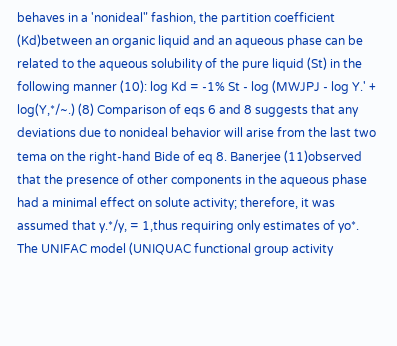behaves in a 'nonideal" fashion, the partition coefficient (Kd)between an organic liquid and an aqueous phase can be related to the aqueous solubility of the pure liquid (St) in the following manner (10): log Kd = -1% St - log (MWJPJ - log Y.' + log(Y,*/~.) (8) Comparison of eqs 6 and 8 suggests that any deviations due to nonideal behavior will arise from the last two tema on the right-hand Bide of eq 8. Banerjee (11)observed that the presence of other components in the aqueous phase had a minimal effect on solute activity; therefore, it was assumed that y.*/y, = 1,thus requiring only estimates of yo*. The UNIFAC model (UNIQUAC functional group activity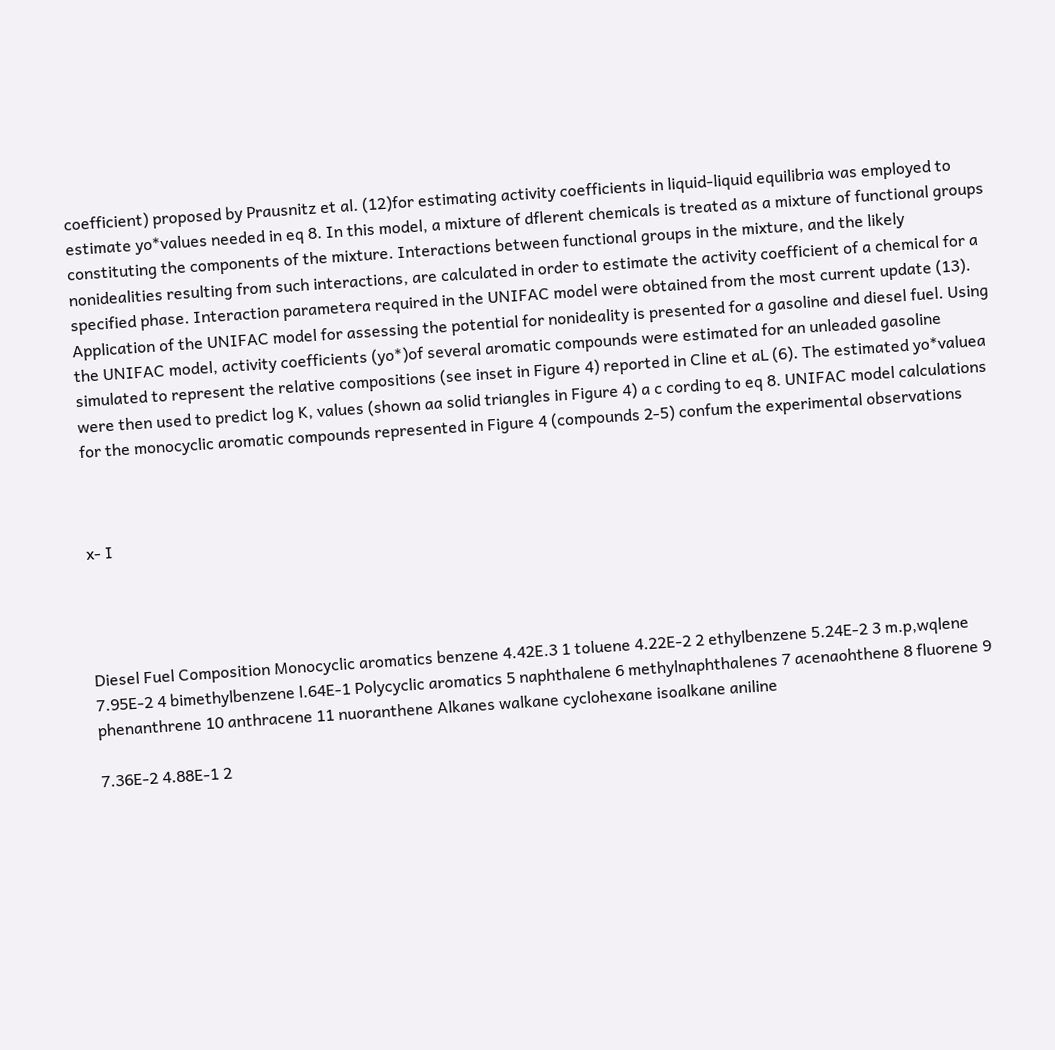coefficient) proposed by Prausnitz et al. (12)for estimating activity coefficients in liquid-liquid equilibria was employed to estimate yo*values needed in eq 8. In this model, a mixture of dflerent chemicals is treated as a mixture of functional groups constituting the components of the mixture. Interactions between functional groups in the mixture, and the likely nonidealities resulting from such interactions, are calculated in order to estimate the activity coefficient of a chemical for a specified phase. Interaction parametera required in the UNIFAC model were obtained from the most current update (13). Application of the UNIFAC model for assessing the potential for nonideality is presented for a gasoline and diesel fuel. Using the UNIFAC model, activity coefficients (yo*)of several aromatic compounds were estimated for an unleaded gasoline simulated to represent the relative compositions (see inset in Figure 4) reported in Cline et aL (6). The estimated yo*valuea were then used to predict log K, values (shown aa solid triangles in Figure 4) a c cording to eq 8. UNIFAC model calculations for the monocyclic aromatic compounds represented in Figure 4 (compounds 2-5) confum the experimental observations



x- I




Diesel Fuel Composition Monocyclic aromatics benzene 4.42E.3 1 toluene 4.22E-2 2 ethylbenzene 5.24E-2 3 m.p,wqlene 7.95E-2 4 bimethylbenzene l.64E-1 Polycyclic aromatics 5 naphthalene 6 methylnaphthalenes 7 acenaohthene 8 fluorene 9 phenanthrene 10 anthracene 11 nuoranthene Alkanes walkane cyclohexane isoalkane aniline

7.36E-2 4.88E-1 2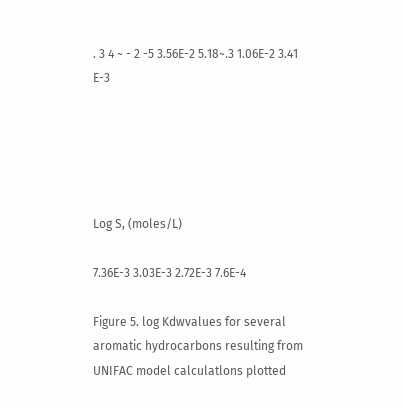. 3 4 ~ - 2 -5 3.56E-2 5.18~.3 1.06E-2 3.41 E-3





Log S, (moles/L)

7.36E-3 3.03E-3 2.72E-3 7.6E-4

Figure 5. log Kdwvalues for several aromatic hydrocarbons resulting from UNIFAC model calculatlons plotted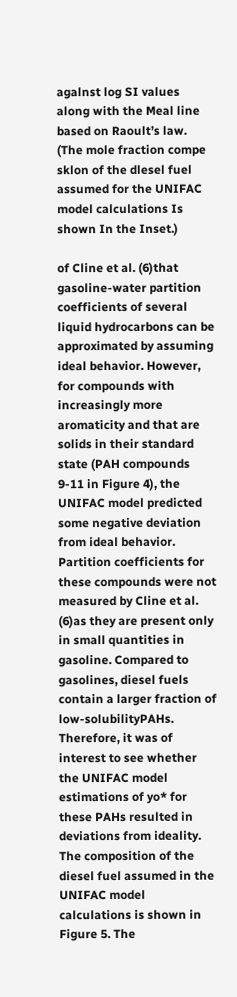agalnst log SI values along with the Meal line based on Raoult’s law. (The mole fraction compe sklon of the dlesel fuel assumed for the UNIFAC model calculations Is shown In the Inset.)

of Cline et al. (6)that gasoline-water partition coefficients of several liquid hydrocarbons can be approximated by assuming ideal behavior. However, for compounds with increasingly more aromaticity and that are solids in their standard state (PAH compounds 9-11 in Figure 4), the UNIFAC model predicted some negative deviation from ideal behavior. Partition coefficients for these compounds were not measured by Cline et al. (6)as they are present only in small quantities in gasoline. Compared to gasolines, diesel fuels contain a larger fraction of low-solubilityPAHs. Therefore, it was of interest to see whether the UNIFAC model estimations of yo* for these PAHs resulted in deviations from ideality. The composition of the diesel fuel assumed in the UNIFAC model calculations is shown in Figure 5. The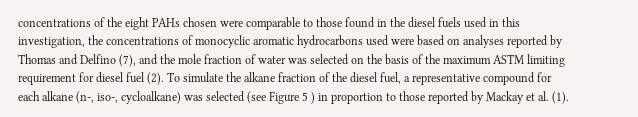concentrations of the eight PAHs chosen were comparable to those found in the diesel fuels used in this investigation, the concentrations of monocyclic aromatic hydrocarbons used were based on analyses reported by Thomas and Delfino (7), and the mole fraction of water was selected on the basis of the maximum ASTM limiting requirement for diesel fuel (2). To simulate the alkane fraction of the diesel fuel, a representative compound for each alkane (n-, iso-, cycloalkane) was selected (see Figure 5 ) in proportion to those reported by Mackay et al. (1).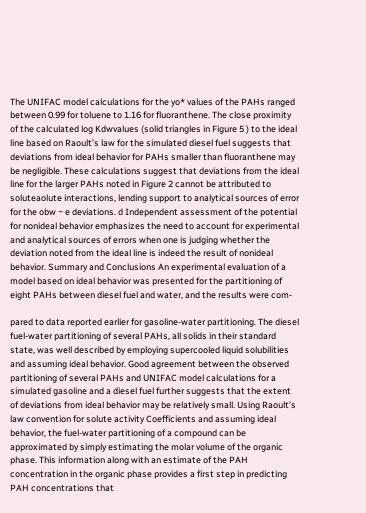The UNIFAC model calculations for the yo* values of the PAHs ranged between 0.99 for toluene to 1.16 for fluoranthene. The close proximity of the calculated log Kdwvalues (solid triangles in Figure 5 ) to the ideal line based on Raoult’s law for the simulated diesel fuel suggests that deviations from ideal behavior for PAHs smaller than fluoranthene may be negligible. These calculations suggest that deviations from the ideal line for the larger PAHs noted in Figure 2 cannot be attributed to soluteaolute interactions, lending support to analytical sources of error for the obw ~ e deviations. d Independent assessment of the potential for nonideal behavior emphasizes the need to account for experimental and analytical sources of errors when one is judging whether the deviation noted from the ideal line is indeed the result of nonideal behavior. Summary and Conclusions An experimental evaluation of a model based on ideal behavior was presented for the partitioning of eight PAHs between diesel fuel and water, and the results were com-

pared to data reported earlier for gasoline-water partitioning. The diesel fuel-water partitioning of several PAHs, all solids in their standard state, was well described by employing supercooled liquid solubilities and assuming ideal behavior. Good agreement between the observed partitioning of several PAHs and UNIFAC model calculations for a simulated gasoline and a diesel fuel further suggests that the extent of deviations from ideal behavior may be relatively small. Using Raoult’s law convention for solute activity Coefficients and assuming ideal behavior, the fuel-water partitioning of a compound can be approximated by simply estimating the molar volume of the organic phase. This information along with an estimate of the PAH concentration in the organic phase provides a first step in predicting PAH concentrations that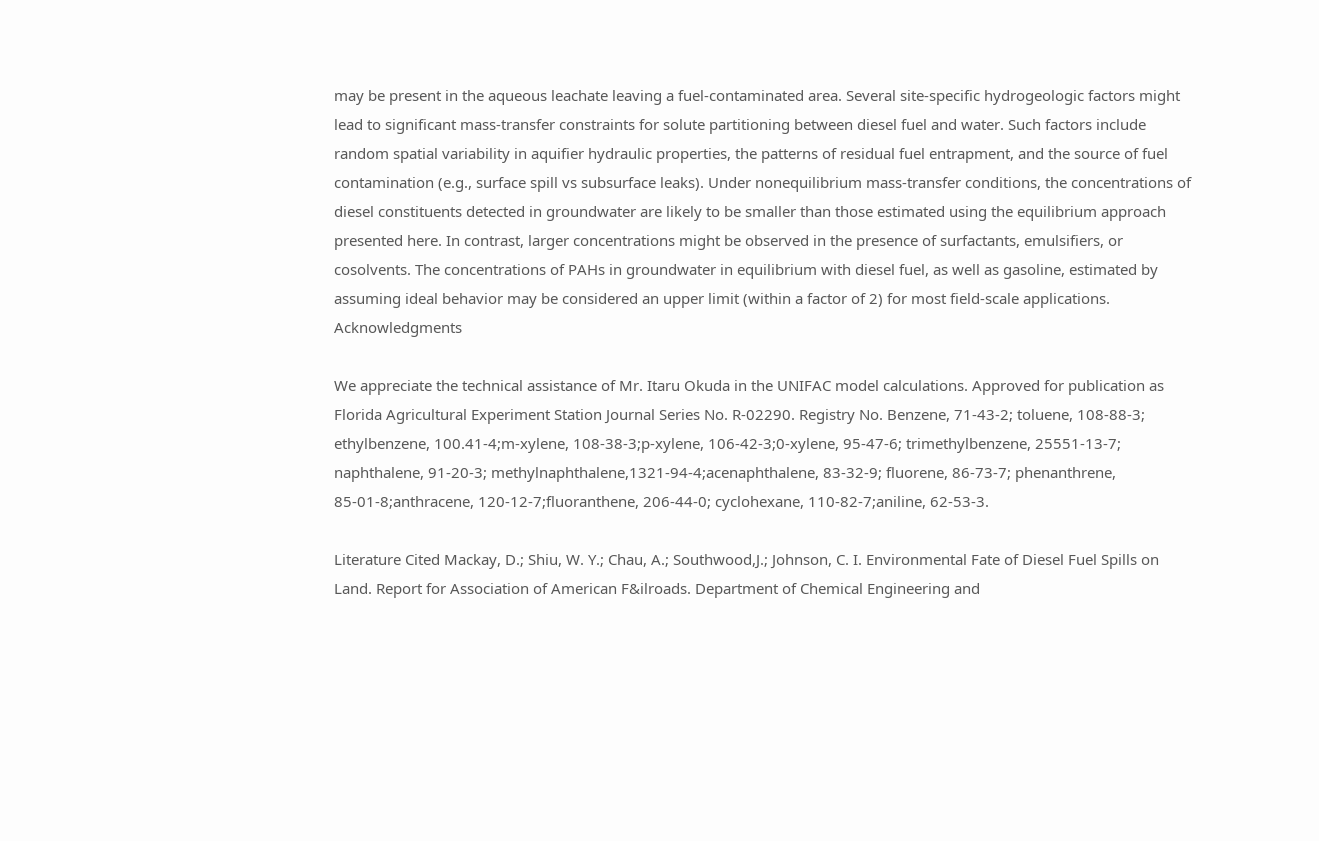may be present in the aqueous leachate leaving a fuel-contaminated area. Several site-specific hydrogeologic factors might lead to significant mass-transfer constraints for solute partitioning between diesel fuel and water. Such factors include random spatial variability in aquifier hydraulic properties, the patterns of residual fuel entrapment, and the source of fuel contamination (e.g., surface spill vs subsurface leaks). Under nonequilibrium mass-transfer conditions, the concentrations of diesel constituents detected in groundwater are likely to be smaller than those estimated using the equilibrium approach presented here. In contrast, larger concentrations might be observed in the presence of surfactants, emulsifiers, or cosolvents. The concentrations of PAHs in groundwater in equilibrium with diesel fuel, as well as gasoline, estimated by assuming ideal behavior may be considered an upper limit (within a factor of 2) for most field-scale applications. Acknowledgments

We appreciate the technical assistance of Mr. Itaru Okuda in the UNIFAC model calculations. Approved for publication as Florida Agricultural Experiment Station Journal Series No. R-02290. Registry No. Benzene, 71-43-2; toluene, 108-88-3; ethylbenzene, 100.41-4;m-xylene, 108-38-3;p-xylene, 106-42-3;0-xylene, 95-47-6; trimethylbenzene, 25551-13-7; naphthalene, 91-20-3; methylnaphthalene,1321-94-4;acenaphthalene, 83-32-9; fluorene, 86-73-7; phenanthrene, 85-01-8;anthracene, 120-12-7;fluoranthene, 206-44-0; cyclohexane, 110-82-7;aniline, 62-53-3.

Literature Cited Mackay, D.; Shiu, W. Y.; Chau, A.; Southwood,J.; Johnson, C. I. Environmental Fate of Diesel Fuel Spills on Land. Report for Association of American F&ilroads. Department of Chemical Engineering and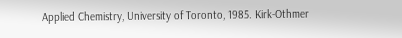Applied Chemistry, University of Toronto, 1985. Kirk-Othmer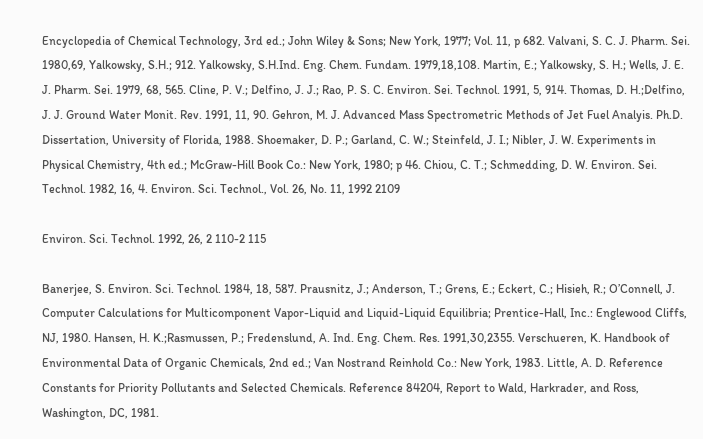Encyclopedia of Chemical Technology, 3rd ed.; John Wiley & Sons; New York, 1977; Vol. 11, p 682. Valvani, S. C. J. Pharm. Sei. 1980,69, Yalkowsky, S.H.; 912. Yalkowsky, S.H.Ind. Eng. Chem. Fundam. 1979,18,108. Martin, E.; Yalkowsky, S. H.; Wells, J. E. J. Pharm. Sei. 1979, 68, 565. Cline, P. V.; Delfino, J. J.; Rao, P. S. C. Environ. Sei. Technol. 1991, 5, 914. Thomas, D. H.;Delfino, J. J. Ground Water Monit. Rev. 1991, 11, 90. Gehron, M. J. Advanced Mass Spectrometric Methods of Jet Fuel Analyis. Ph.D. Dissertation, University of Florida, 1988. Shoemaker, D. P.; Garland, C. W.; Steinfeld, J. I.; Nibler, J. W. Experiments in Physical Chemistry, 4th ed.; McGraw-Hill Book Co.: New York, 1980; p 46. Chiou, C. T.; Schmedding, D. W. Environ. Sei. Technol. 1982, 16, 4. Environ. Sci. Technol., Vol. 26, No. 11, 1992 2109

Environ. Sci. Technol. 1992, 26, 2 110-2 115

Banerjee, S. Environ. Sci. Technol. 1984, 18, 587. Prausnitz, J.; Anderson, T.; Grens, E.; Eckert, C.; Hisieh, R.; O’Connell, J. Computer Calculations for Multicomponent Vapor-Liquid and Liquid-Liquid Equilibria; Prentice-Hall, Inc.: Englewood Cliffs, NJ, 1980. Hansen, H. K.;Rasmussen, P.; Fredenslund, A. Ind. Eng. Chem. Res. 1991,30,2355. Verschueren, K. Handbook of Environmental Data of Organic Chemicals, 2nd ed.; Van Nostrand Reinhold Co.: New York, 1983. Little, A. D. Reference Constants for Priority Pollutants and Selected Chemicals. Reference 84204, Report to Wald, Harkrader, and Ross, Washington, DC, 1981.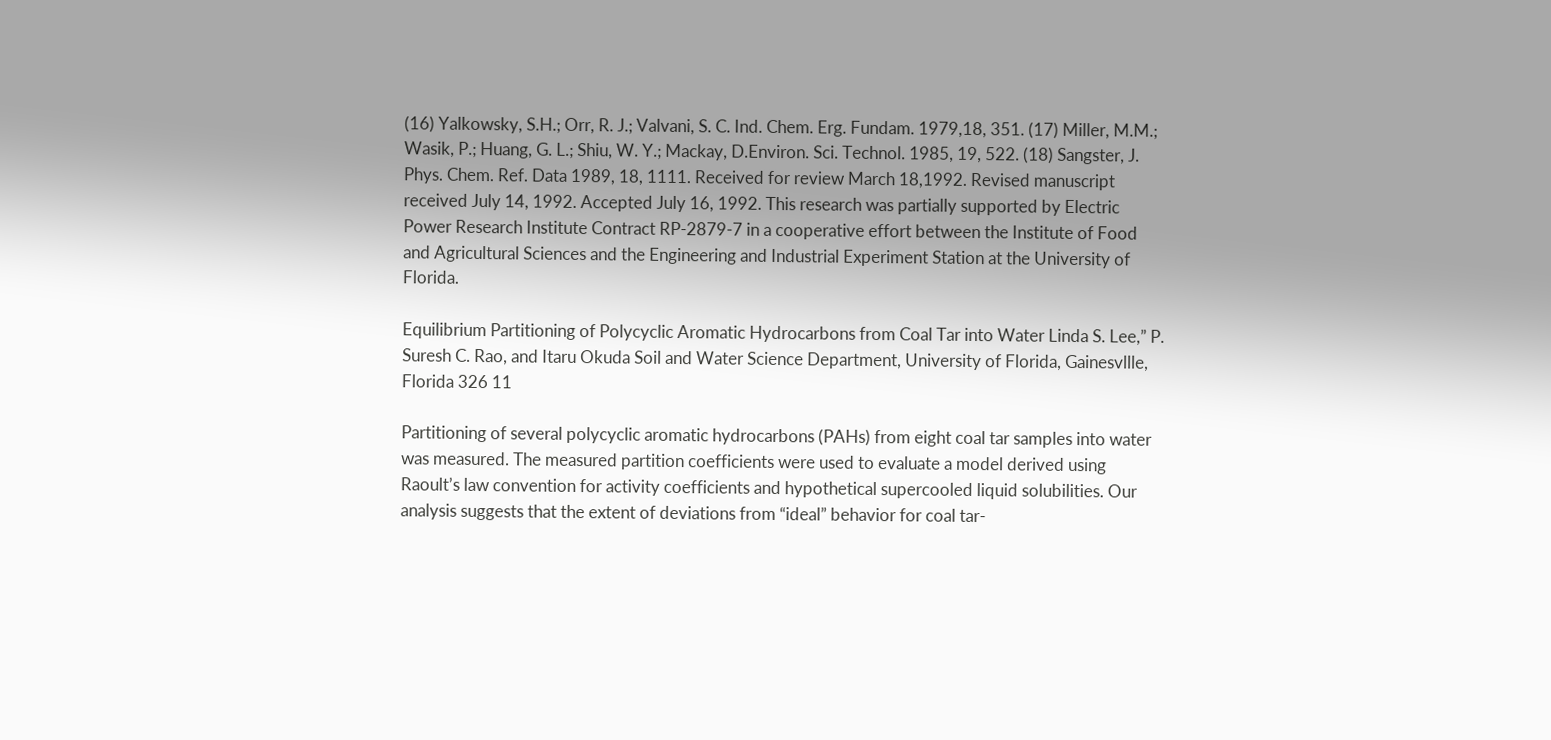(16) Yalkowsky, S.H.; Orr, R. J.; Valvani, S. C. Ind. Chem. Erg. Fundam. 1979,18, 351. (17) Miller, M.M.; Wasik, P.; Huang, G. L.; Shiu, W. Y.; Mackay, D.Environ. Sci. Technol. 1985, 19, 522. (18) Sangster, J. Phys. Chem. Ref. Data 1989, 18, 1111. Received for review March 18,1992. Revised manuscript received July 14, 1992. Accepted July 16, 1992. This research was partially supported by Electric Power Research Institute Contract RP-2879-7 in a cooperative effort between the Institute of Food and Agricultural Sciences and the Engineering and Industrial Experiment Station at the University of Florida.

Equilibrium Partitioning of Polycyclic Aromatic Hydrocarbons from Coal Tar into Water Linda S. Lee,” P. Suresh C. Rao, and Itaru Okuda Soil and Water Science Department, University of Florida, Gainesvllle, Florida 326 11

Partitioning of several polycyclic aromatic hydrocarbons (PAHs) from eight coal tar samples into water was measured. The measured partition coefficients were used to evaluate a model derived using Raoult’s law convention for activity coefficients and hypothetical supercooled liquid solubilities. Our analysis suggests that the extent of deviations from “ideal” behavior for coal tar-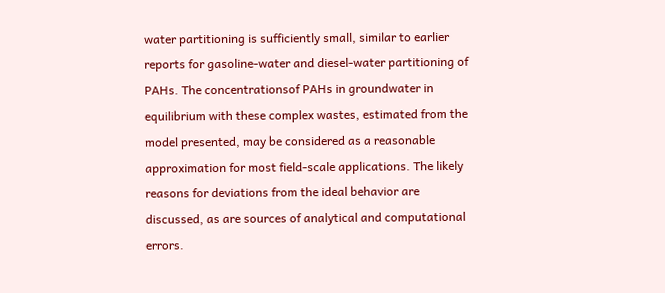water partitioning is sufficiently small, similar to earlier reports for gasoline-water and diesel-water partitioning of PAHs. The concentrationsof PAHs in groundwater in equilibrium with these complex wastes, estimated from the model presented, may be considered as a reasonable approximation for most field-scale applications. The likely reasons for deviations from the ideal behavior are discussed, as are sources of analytical and computational errors.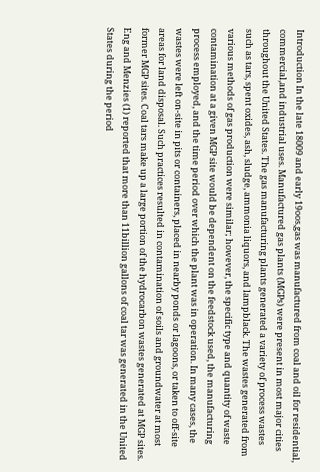Introduction In the late 18009 and early 19oos,gas was manufactured from coal and oil for residential, commercial,and industrial uses. Manufactured gas plants (MGPs) were present in most major cities throughout the United States. The gas manufacturing plants generated a variety of process wastes such as tars, spent oxides, ash, sludge, ammonia liquors, and lampblack. The wastes generated from various methods of gas production were similar; however, the specific type and quantity of waste contamination at a given MGP site would be dependent on the feedstock used, the manufacturing process employed, and the time period over which the plant was in operation. In many cases, the wastes were left on-site in pits or containers, placed in nearby ponds or lagoons, or taken to off-site areas for land disposal. Such practices resulted in contamination of soils and groundwater at most former MGP sites. Coal tars make up a large portion of the hydrocarbon wastes generated at MGP sites. Eng and Menzies (1) reported that more than 11billion gallons of coal tar was generated in the United States during the period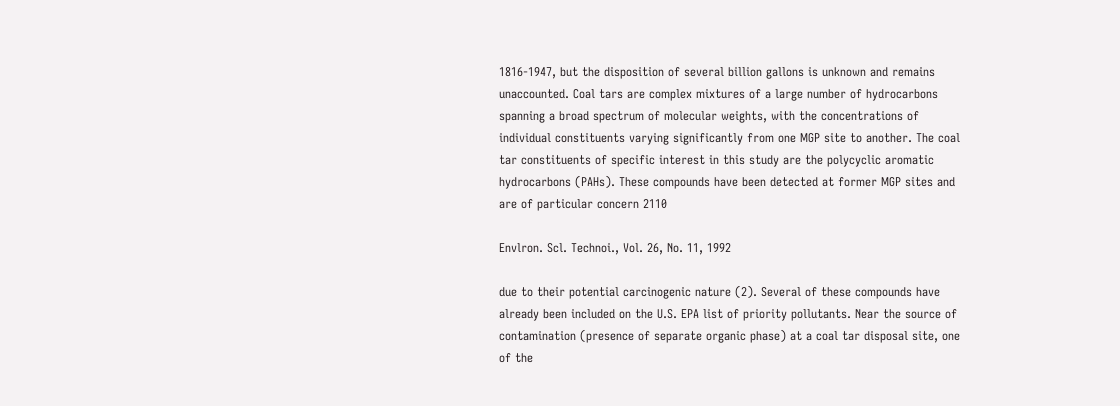1816-1947, but the disposition of several billion gallons is unknown and remains unaccounted. Coal tars are complex mixtures of a large number of hydrocarbons spanning a broad spectrum of molecular weights, with the concentrations of individual constituents varying significantly from one MGP site to another. The coal tar constituents of specific interest in this study are the polycyclic aromatic hydrocarbons (PAHs). These compounds have been detected at former MGP sites and are of particular concern 2110

Envlron. Scl. Technoi., Vol. 26, No. 11, 1992

due to their potential carcinogenic nature (2). Several of these compounds have already been included on the U.S. EPA list of priority pollutants. Near the source of contamination (presence of separate organic phase) at a coal tar disposal site, one of the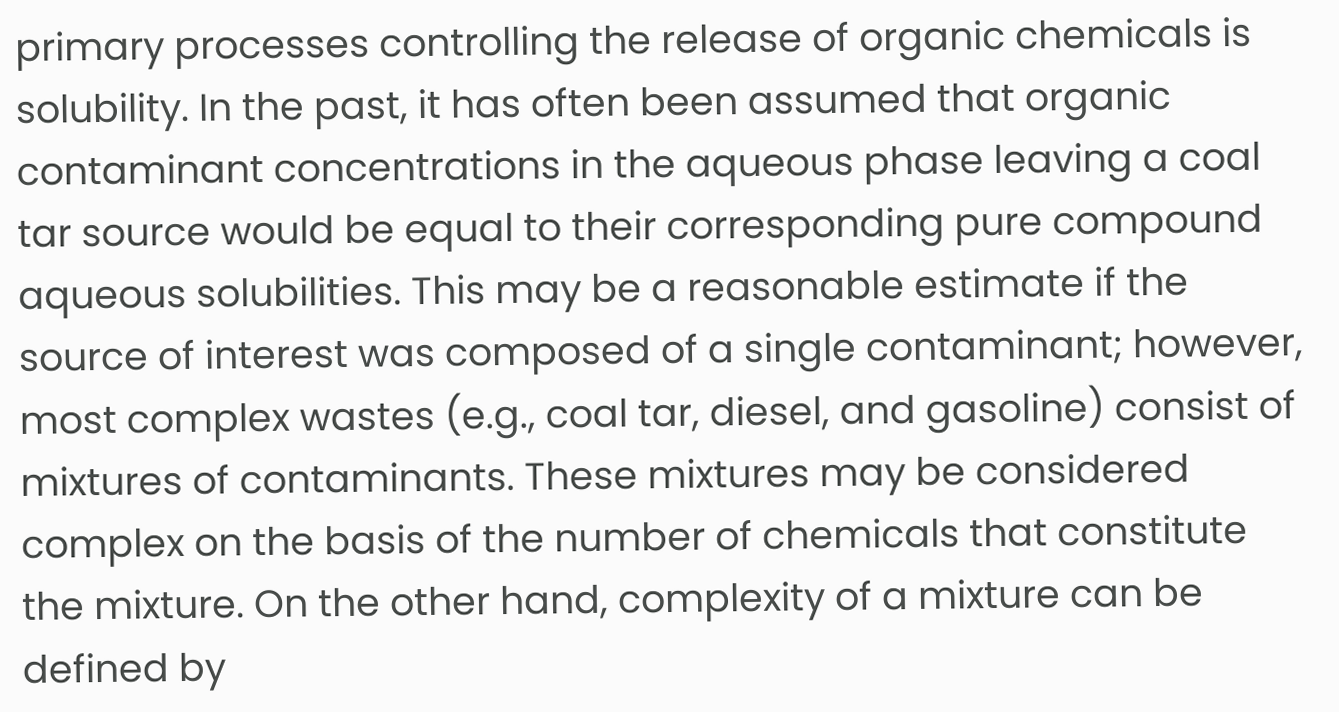primary processes controlling the release of organic chemicals is solubility. In the past, it has often been assumed that organic contaminant concentrations in the aqueous phase leaving a coal tar source would be equal to their corresponding pure compound aqueous solubilities. This may be a reasonable estimate if the source of interest was composed of a single contaminant; however, most complex wastes (e.g., coal tar, diesel, and gasoline) consist of mixtures of contaminants. These mixtures may be considered complex on the basis of the number of chemicals that constitute the mixture. On the other hand, complexity of a mixture can be defined by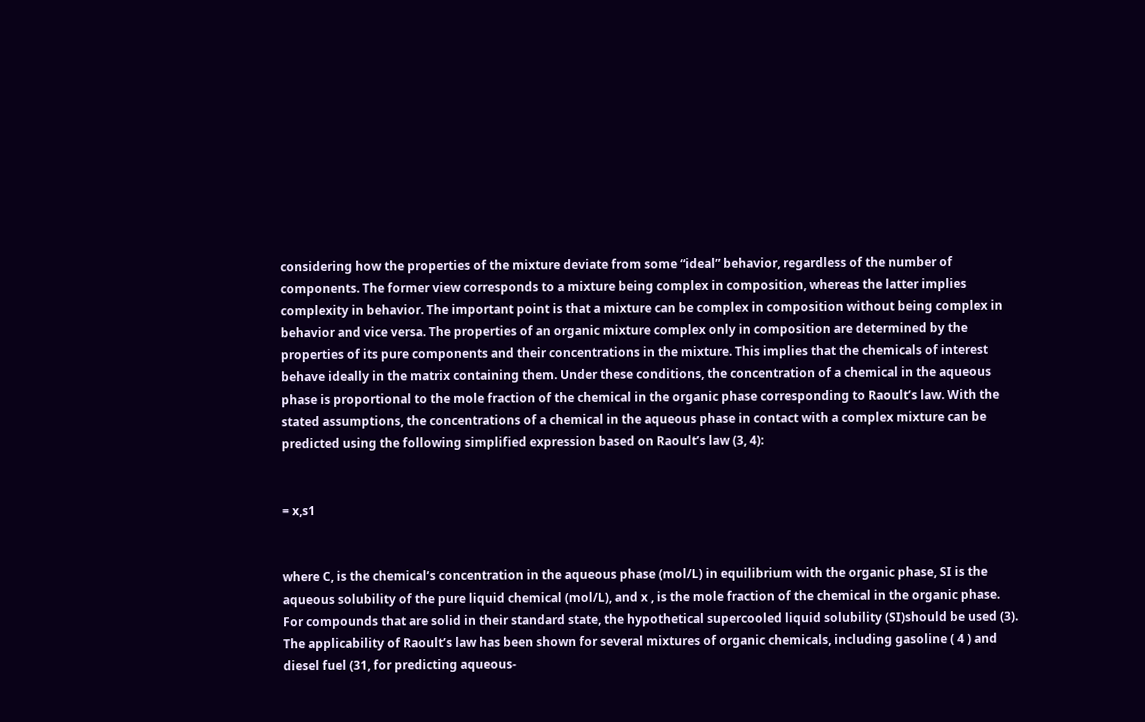considering how the properties of the mixture deviate from some “ideal” behavior, regardless of the number of components. The former view corresponds to a mixture being complex in composition, whereas the latter implies complexity in behavior. The important point is that a mixture can be complex in composition without being complex in behavior and vice versa. The properties of an organic mixture complex only in composition are determined by the properties of its pure components and their concentrations in the mixture. This implies that the chemicals of interest behave ideally in the matrix containing them. Under these conditions, the concentration of a chemical in the aqueous phase is proportional to the mole fraction of the chemical in the organic phase corresponding to Raoult’s law. With the stated assumptions, the concentrations of a chemical in the aqueous phase in contact with a complex mixture can be predicted using the following simplified expression based on Raoult’s law (3, 4):


= x,s1


where C, is the chemical’s concentration in the aqueous phase (mol/L) in equilibrium with the organic phase, SI is the aqueous solubility of the pure liquid chemical (mol/L), and x , is the mole fraction of the chemical in the organic phase. For compounds that are solid in their standard state, the hypothetical supercooled liquid solubility (SI)should be used (3). The applicability of Raoult’s law has been shown for several mixtures of organic chemicals, including gasoline ( 4 ) and diesel fuel (31, for predicting aqueous-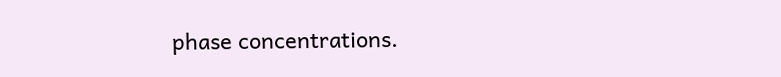phase concentrations.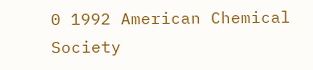0 1992 American Chemical Society